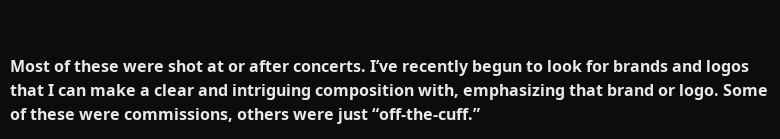Most of these were shot at or after concerts. I’ve recently begun to look for brands and logos that I can make a clear and intriguing composition with, emphasizing that brand or logo. Some of these were commissions, others were just “off-the-cuff.”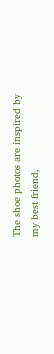The shoe photos are inspired by my best friend,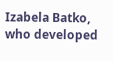Izabela Batko, who developed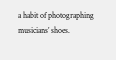a habit of photographing musicians’ shoes.